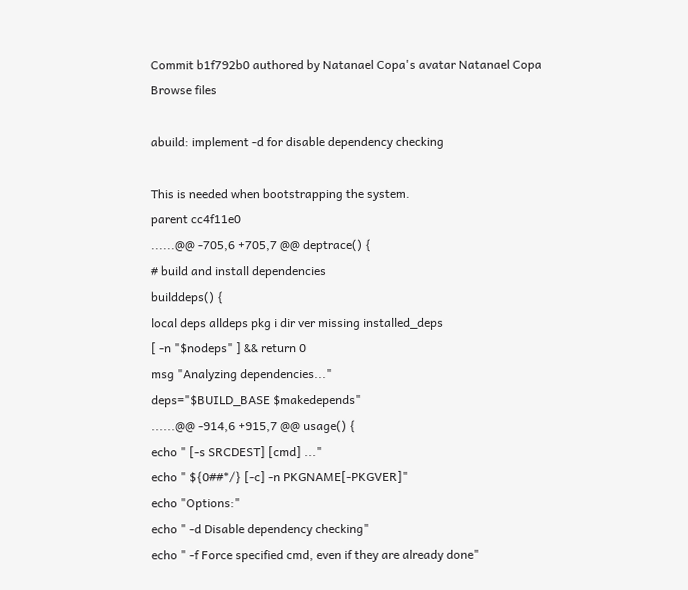Commit b1f792b0 authored by Natanael Copa's avatar Natanael Copa
Browse files

abuild: implement -d for disable dependency checking

This is needed when bootstrapping the system.
parent cc4f11e0
......@@ -705,6 +705,7 @@ deptrace() {
# build and install dependencies
builddeps() {
local deps alldeps pkg i dir ver missing installed_deps
[ -n "$nodeps" ] && return 0
msg "Analyzing dependencies..."
deps="$BUILD_BASE $makedepends"
......@@ -914,6 +915,7 @@ usage() {
echo " [-s SRCDEST] [cmd] ..."
echo " ${0##*/} [-c] -n PKGNAME[-PKGVER]"
echo "Options:"
echo " -d Disable dependency checking"
echo " -f Force specified cmd, even if they are already done"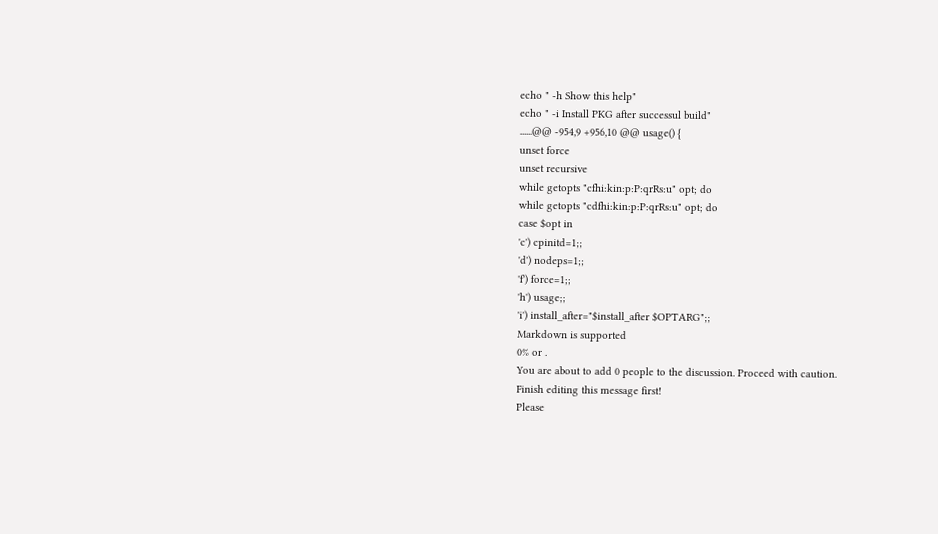echo " -h Show this help"
echo " -i Install PKG after successul build"
......@@ -954,9 +956,10 @@ usage() {
unset force
unset recursive
while getopts "cfhi:kin:p:P:qrRs:u" opt; do
while getopts "cdfhi:kin:p:P:qrRs:u" opt; do
case $opt in
'c') cpinitd=1;;
'd') nodeps=1;;
'f') force=1;;
'h') usage;;
'i') install_after="$install_after $OPTARG";;
Markdown is supported
0% or .
You are about to add 0 people to the discussion. Proceed with caution.
Finish editing this message first!
Please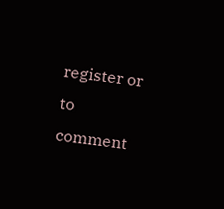register or to comment